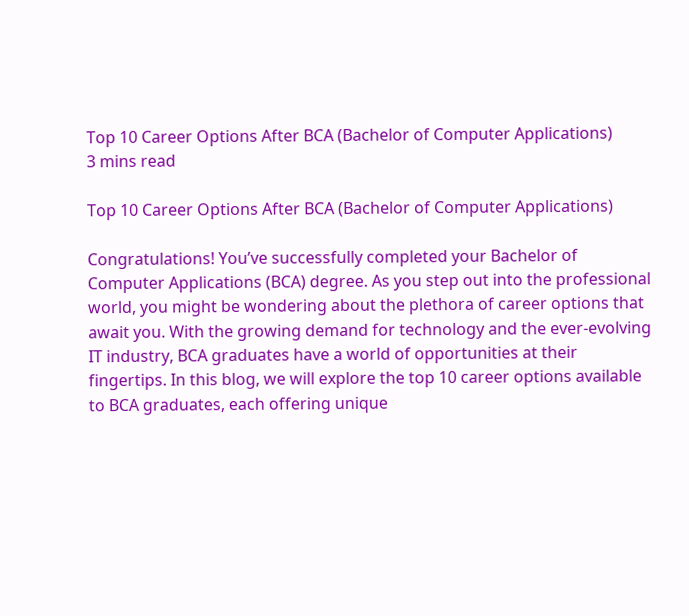Top 10 Career Options After BCA (Bachelor of Computer Applications)
3 mins read

Top 10 Career Options After BCA (Bachelor of Computer Applications)

Congratulations! You’ve successfully completed your Bachelor of Computer Applications (BCA) degree. As you step out into the professional world, you might be wondering about the plethora of career options that await you. With the growing demand for technology and the ever-evolving IT industry, BCA graduates have a world of opportunities at their fingertips. In this blog, we will explore the top 10 career options available to BCA graduates, each offering unique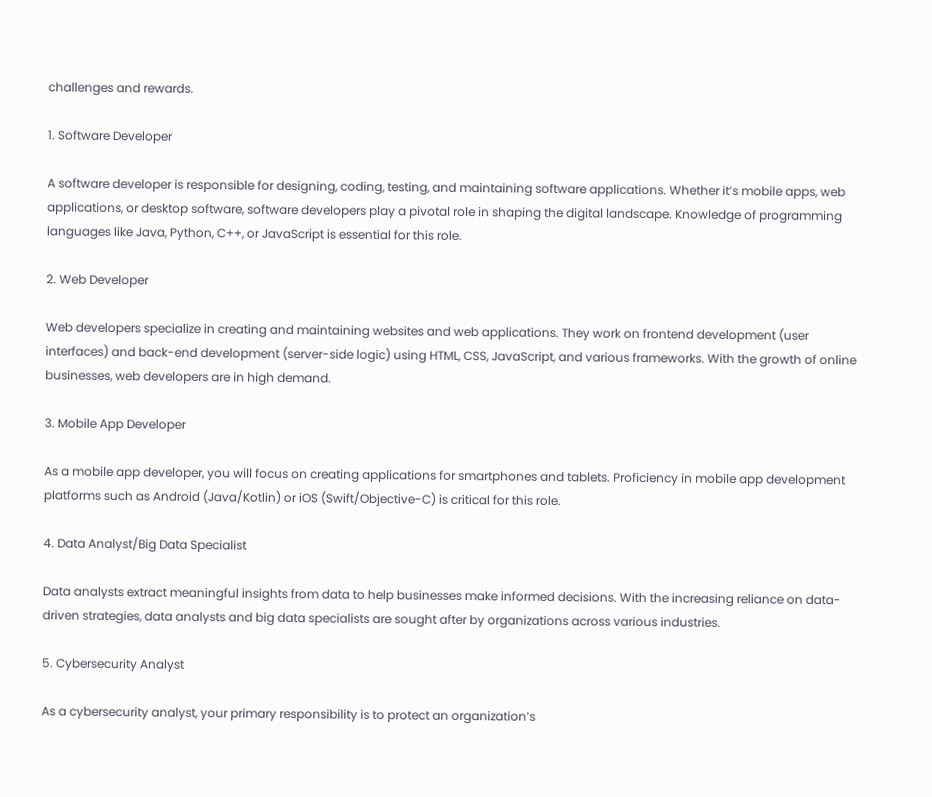challenges and rewards.

1. Software Developer

A software developer is responsible for designing, coding, testing, and maintaining software applications. Whether it’s mobile apps, web applications, or desktop software, software developers play a pivotal role in shaping the digital landscape. Knowledge of programming languages like Java, Python, C++, or JavaScript is essential for this role.

2. Web Developer

Web developers specialize in creating and maintaining websites and web applications. They work on frontend development (user interfaces) and back-end development (server-side logic) using HTML, CSS, JavaScript, and various frameworks. With the growth of online businesses, web developers are in high demand.

3. Mobile App Developer

As a mobile app developer, you will focus on creating applications for smartphones and tablets. Proficiency in mobile app development platforms such as Android (Java/Kotlin) or iOS (Swift/Objective-C) is critical for this role.

4. Data Analyst/Big Data Specialist

Data analysts extract meaningful insights from data to help businesses make informed decisions. With the increasing reliance on data-driven strategies, data analysts and big data specialists are sought after by organizations across various industries.

5. Cybersecurity Analyst

As a cybersecurity analyst, your primary responsibility is to protect an organization’s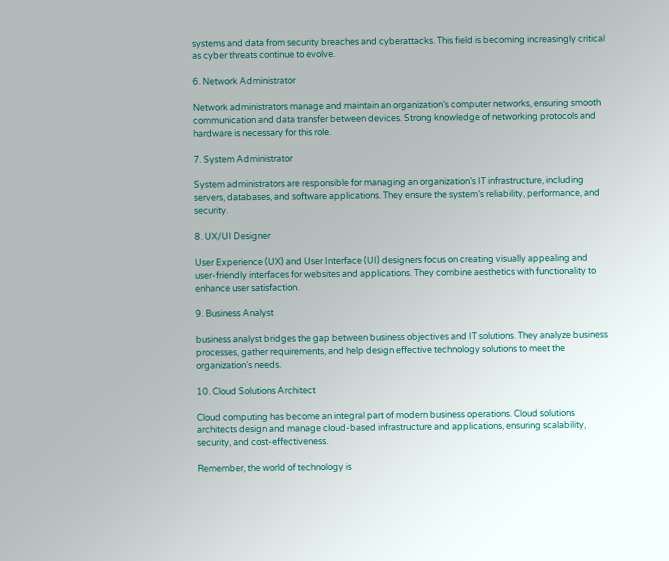systems and data from security breaches and cyberattacks. This field is becoming increasingly critical as cyber threats continue to evolve.

6. Network Administrator

Network administrators manage and maintain an organization’s computer networks, ensuring smooth communication and data transfer between devices. Strong knowledge of networking protocols and hardware is necessary for this role.

7. System Administrator

System administrators are responsible for managing an organization’s IT infrastructure, including servers, databases, and software applications. They ensure the system’s reliability, performance, and security.

8. UX/UI Designer

User Experience (UX) and User Interface (UI) designers focus on creating visually appealing and user-friendly interfaces for websites and applications. They combine aesthetics with functionality to enhance user satisfaction.

9. Business Analyst

business analyst bridges the gap between business objectives and IT solutions. They analyze business processes, gather requirements, and help design effective technology solutions to meet the organization’s needs.

10. Cloud Solutions Architect

Cloud computing has become an integral part of modern business operations. Cloud solutions architects design and manage cloud-based infrastructure and applications, ensuring scalability, security, and cost-effectiveness.

Remember, the world of technology is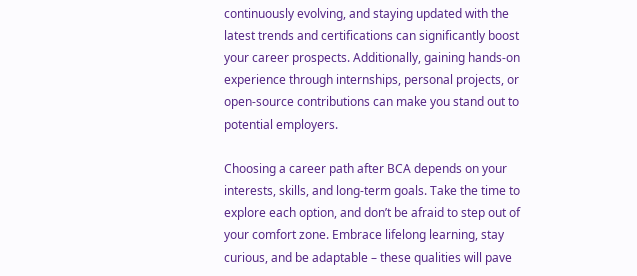continuously evolving, and staying updated with the latest trends and certifications can significantly boost your career prospects. Additionally, gaining hands-on experience through internships, personal projects, or open-source contributions can make you stand out to potential employers.

Choosing a career path after BCA depends on your interests, skills, and long-term goals. Take the time to explore each option, and don’t be afraid to step out of your comfort zone. Embrace lifelong learning, stay curious, and be adaptable – these qualities will pave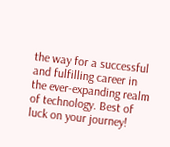the way for a successful and fulfilling career in the ever-expanding realm of technology. Best of luck on your journey!